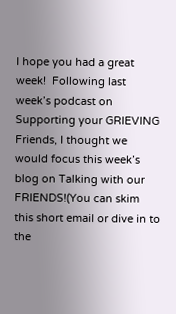I hope you had a great week!  Following last week’s podcast on Supporting your GRIEVING Friends, I thought we would focus this week’s blog on Talking with our FRIENDS!(You can skim this short email or dive in to the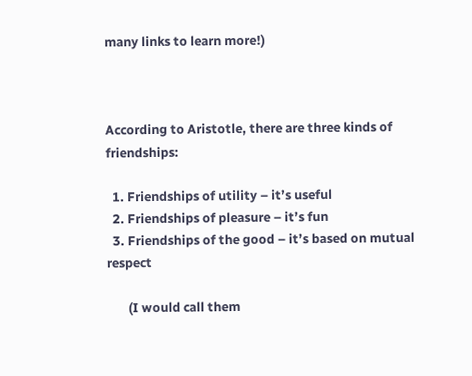many links to learn more!)



According to Aristotle, there are three kinds of friendships:

  1. Friendships of utility – it’s useful
  2. Friendships of pleasure – it’s fun
  3. Friendships of the good – it’s based on mutual respect

       (I would call them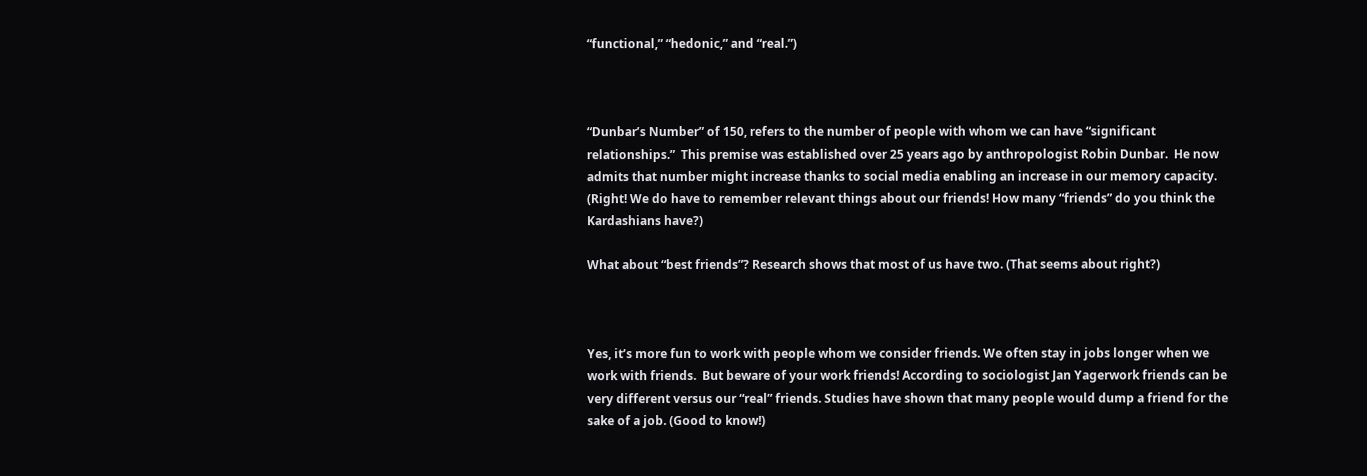“functional,” “hedonic,” and “real.”)



“Dunbar’s Number” of 150, refers to the number of people with whom we can have “significant relationships.”  This premise was established over 25 years ago by anthropologist Robin Dunbar.  He now admits that number might increase thanks to social media enabling an increase in our memory capacity. (Right! We do have to remember relevant things about our friends! How many “friends” do you think the Kardashians have?)

What about “best friends”? Research shows that most of us have two. (That seems about right?)



Yes, it’s more fun to work with people whom we consider friends. We often stay in jobs longer when we work with friends.  But beware of your work friends! According to sociologist Jan Yagerwork friends can be very different versus our “real” friends. Studies have shown that many people would dump a friend for the sake of a job. (Good to know!)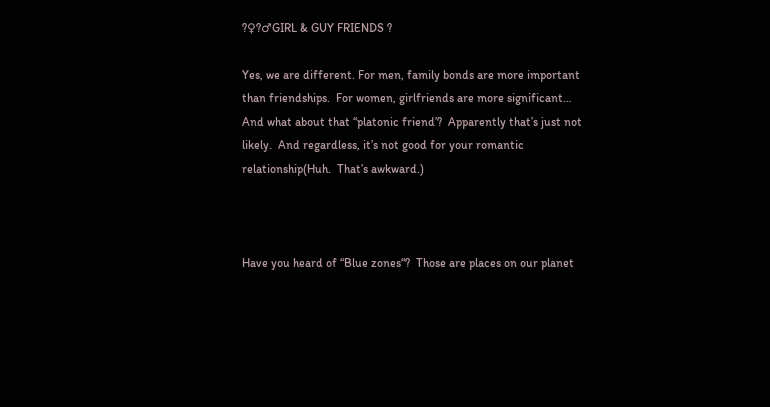?♀?♂GIRL & GUY FRIENDS ?

Yes, we are different. For men, family bonds are more important than friendships.  For women, girlfriends are more significant…  And what about that “platonic friend’?  Apparently that’s just not likely.  And regardless, it’s not good for your romantic relationship(Huh.  That’s awkward.)



Have you heard of “Blue zones“?  Those are places on our planet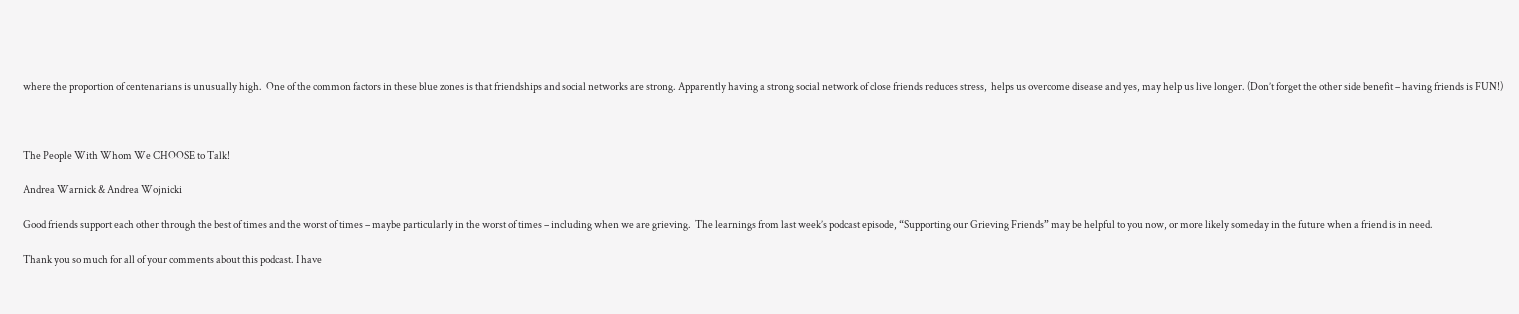where the proportion of centenarians is unusually high.  One of the common factors in these blue zones is that friendships and social networks are strong. Apparently having a strong social network of close friends reduces stress,  helps us overcome disease and yes, may help us live longer. (Don’t forget the other side benefit – having friends is FUN!)



The People With Whom We CHOOSE to Talk!

Andrea Warnick & Andrea Wojnicki

Good friends support each other through the best of times and the worst of times – maybe particularly in the worst of times – including when we are grieving.  The learnings from last week’s podcast episode, “Supporting our Grieving Friends” may be helpful to you now, or more likely someday in the future when a friend is in need.

Thank you so much for all of your comments about this podcast. I have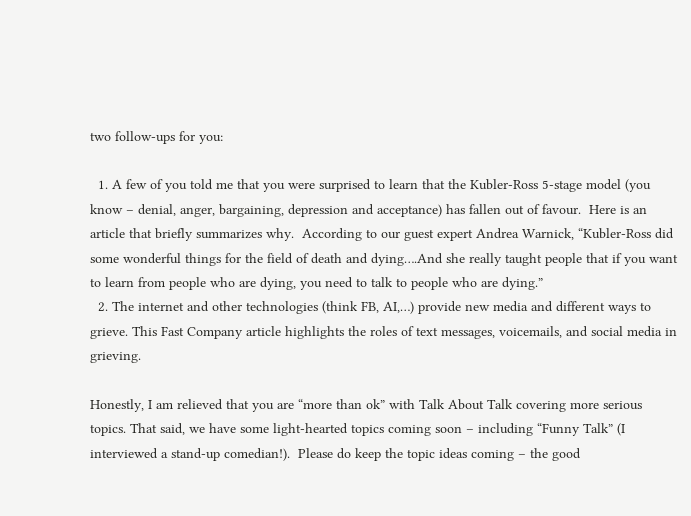two follow-ups for you:

  1. A few of you told me that you were surprised to learn that the Kubler-Ross 5-stage model (you know – denial, anger, bargaining, depression and acceptance) has fallen out of favour.  Here is an article that briefly summarizes why.  According to our guest expert Andrea Warnick, “Kubler-Ross did some wonderful things for the field of death and dying….And she really taught people that if you want to learn from people who are dying, you need to talk to people who are dying.”
  2. The internet and other technologies (think FB, AI,…) provide new media and different ways to grieve. This Fast Company article highlights the roles of text messages, voicemails, and social media in grieving.

Honestly, I am relieved that you are “more than ok” with Talk About Talk covering more serious topics. That said, we have some light-hearted topics coming soon – including “Funny Talk” (I interviewed a stand-up comedian!).  Please do keep the topic ideas coming – the good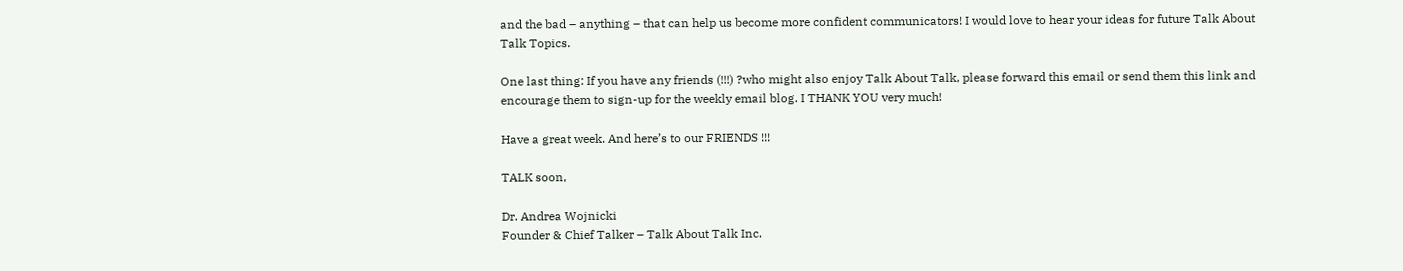and the bad – anything – that can help us become more confident communicators! I would love to hear your ideas for future Talk About Talk Topics.

One last thing: If you have any friends (!!!) ?who might also enjoy Talk About Talk, please forward this email or send them this link and encourage them to sign-up for the weekly email blog. I THANK YOU very much!

Have a great week. And here’s to our FRIENDS !!!

TALK soon,

Dr. Andrea Wojnicki
Founder & Chief Talker – Talk About Talk Inc.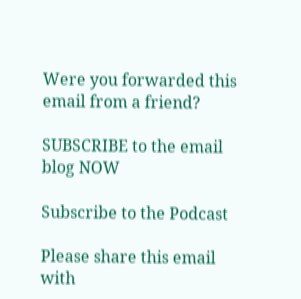Were you forwarded this email from a friend?

SUBSCRIBE to the email blog NOW

Subscribe to the Podcast

Please share this email with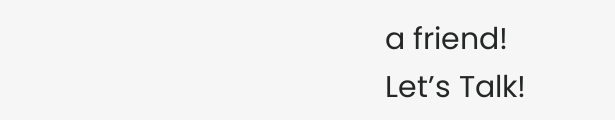a friend!
Let’s Talk!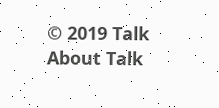© 2019 Talk About Talk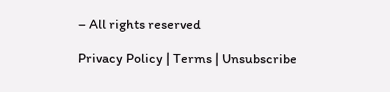– All rights reserved

Privacy Policy | Terms | Unsubscribe